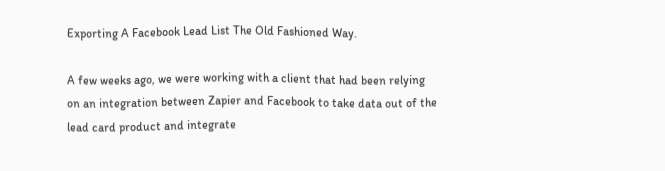Exporting A Facebook Lead List The Old Fashioned Way.

A few weeks ago, we were working with a client that had been relying on an integration between Zapier and Facebook to take data out of the lead card product and integrate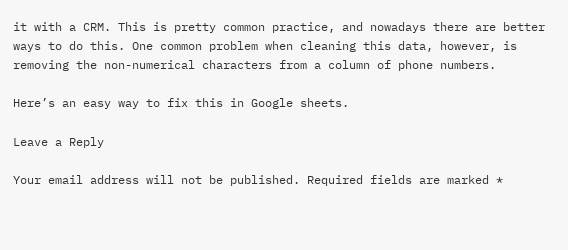it with a CRM. This is pretty common practice, and nowadays there are better ways to do this. One common problem when cleaning this data, however, is removing the non-numerical characters from a column of phone numbers.

Here’s an easy way to fix this in Google sheets.

Leave a Reply

Your email address will not be published. Required fields are marked *